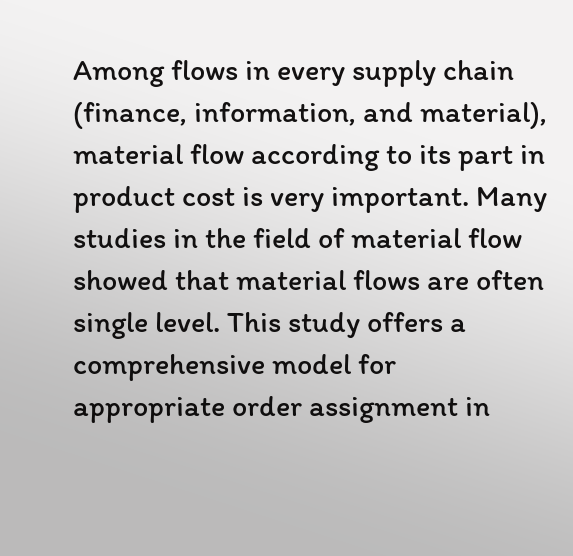Among flows in every supply chain (finance, information, and material), material flow according to its part in product cost is very important. Many studies in the field of material flow showed that material flows are often single level. This study offers a comprehensive model for appropriate order assignment in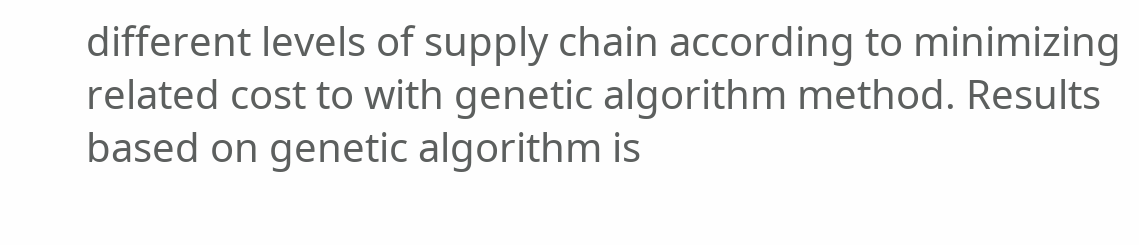different levels of supply chain according to minimizing related cost to with genetic algorithm method. Results based on genetic algorithm is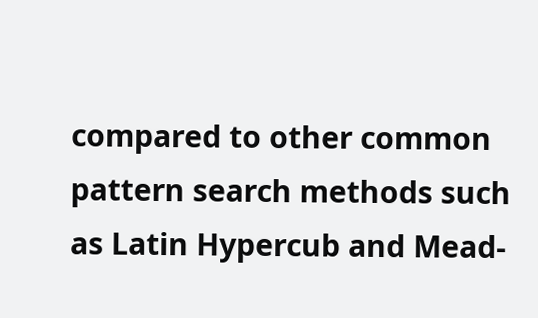compared to other common pattern search methods such as Latin Hypercub and Mead-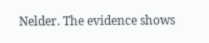Nelder. The evidence shows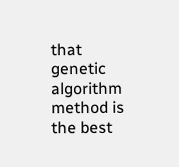that genetic algorithm method is the best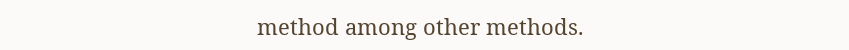method among other methods.